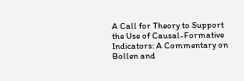A Call for Theory to Support the Use of Causal-Formative Indicators: A Commentary on Bollen and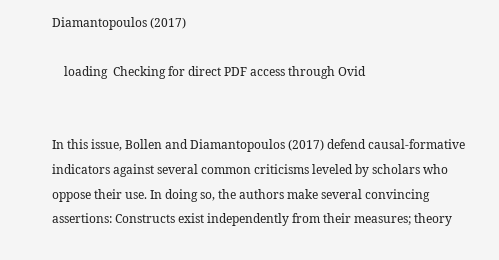Diamantopoulos (2017)

    loading  Checking for direct PDF access through Ovid


In this issue, Bollen and Diamantopoulos (2017) defend causal-formative indicators against several common criticisms leveled by scholars who oppose their use. In doing so, the authors make several convincing assertions: Constructs exist independently from their measures; theory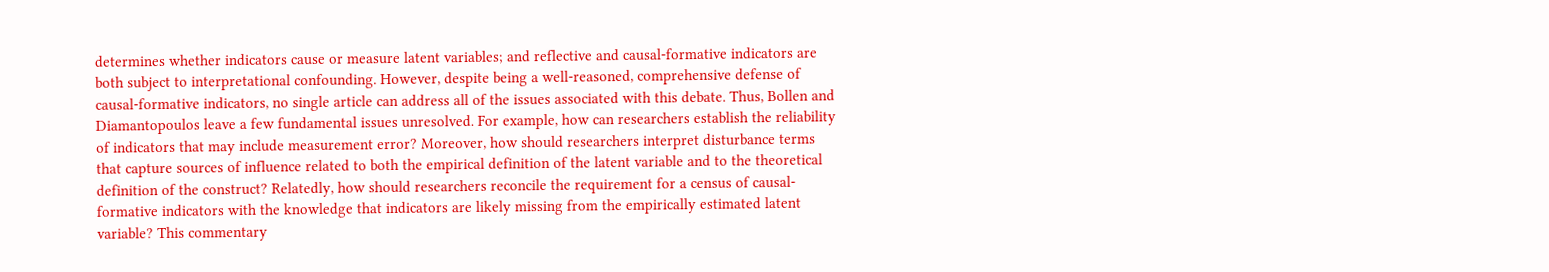determines whether indicators cause or measure latent variables; and reflective and causal-formative indicators are both subject to interpretational confounding. However, despite being a well-reasoned, comprehensive defense of causal-formative indicators, no single article can address all of the issues associated with this debate. Thus, Bollen and Diamantopoulos leave a few fundamental issues unresolved. For example, how can researchers establish the reliability of indicators that may include measurement error? Moreover, how should researchers interpret disturbance terms that capture sources of influence related to both the empirical definition of the latent variable and to the theoretical definition of the construct? Relatedly, how should researchers reconcile the requirement for a census of causal-formative indicators with the knowledge that indicators are likely missing from the empirically estimated latent variable? This commentary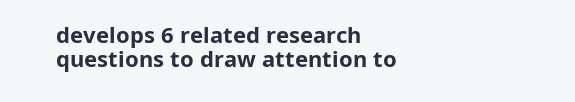develops 6 related research questions to draw attention to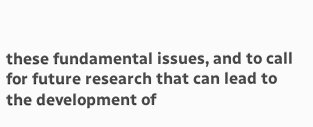these fundamental issues, and to call for future research that can lead to the development of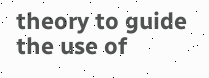theory to guide the use of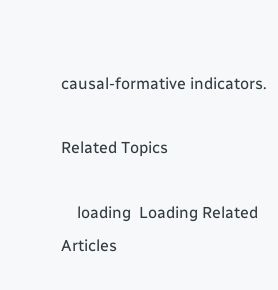causal-formative indicators.

Related Topics

    loading  Loading Related Articles